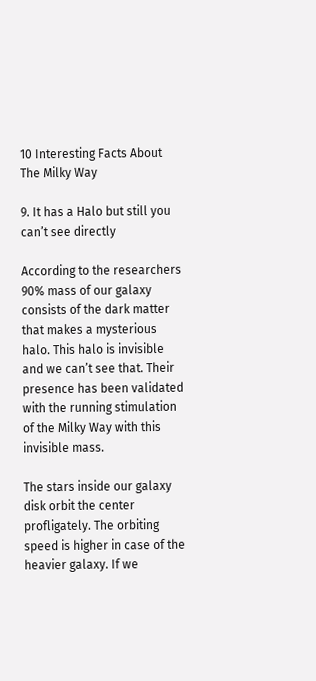10 Interesting Facts About The Milky Way

9. It has a Halo but still you can’t see directly

According to the researchers 90% mass of our galaxy consists of the dark matter that makes a mysterious halo. This halo is invisible and we can’t see that. Their presence has been validated with the running stimulation of the Milky Way with this invisible mass.

The stars inside our galaxy disk orbit the center profligately. The orbiting speed is higher in case of the heavier galaxy. If we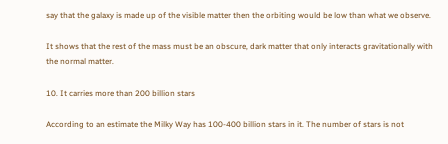say that the galaxy is made up of the visible matter then the orbiting would be low than what we observe.

It shows that the rest of the mass must be an obscure, dark matter that only interacts gravitationally with the normal matter.

10. It carries more than 200 billion stars

According to an estimate the Milky Way has 100-400 billion stars in it. The number of stars is not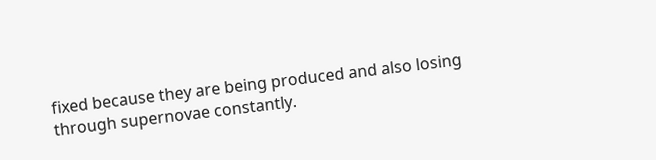fixed because they are being produced and also losing through supernovae constantly.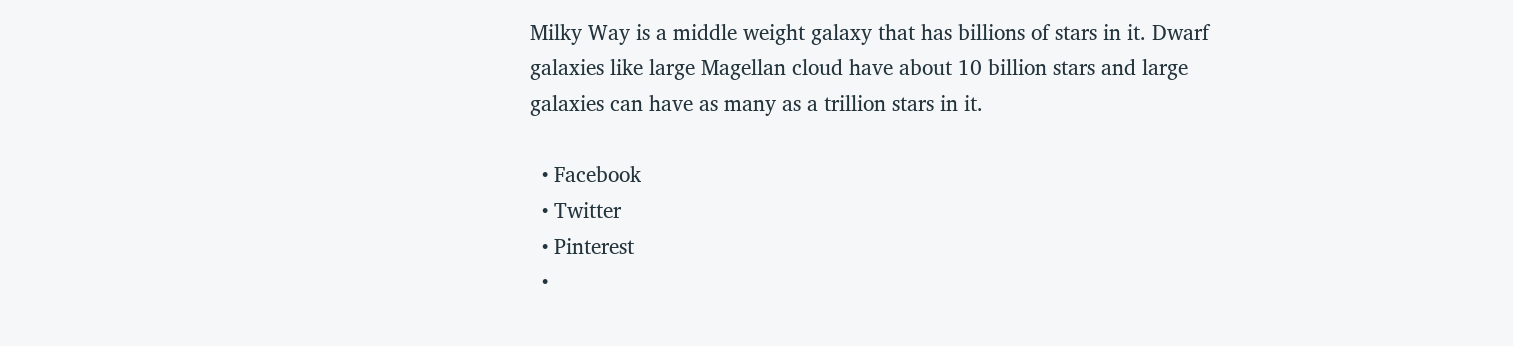Milky Way is a middle weight galaxy that has billions of stars in it. Dwarf galaxies like large Magellan cloud have about 10 billion stars and large galaxies can have as many as a trillion stars in it.

  • Facebook
  • Twitter
  • Pinterest
  •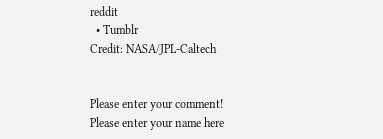reddit
  • Tumblr
Credit: NASA/JPL-Caltech


Please enter your comment!
Please enter your name here